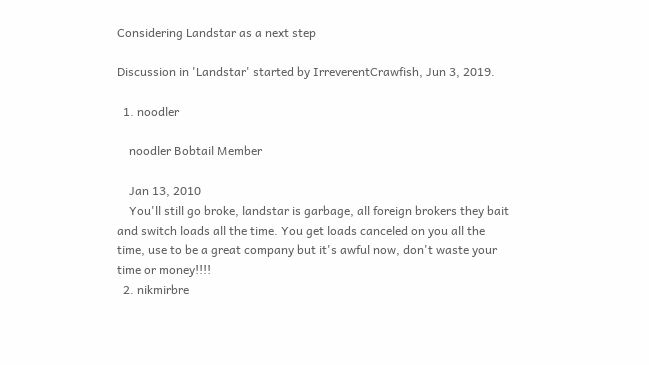Considering Landstar as a next step

Discussion in 'Landstar' started by IrreverentCrawfish, Jun 3, 2019.

  1. noodler

    noodler Bobtail Member

    Jan 13, 2010
    You'll still go broke, landstar is garbage, all foreign brokers they bait and switch loads all the time. You get loads canceled on you all the time, use to be a great company but it's awful now, don't waste your time or money!!!!
  2. nikmirbre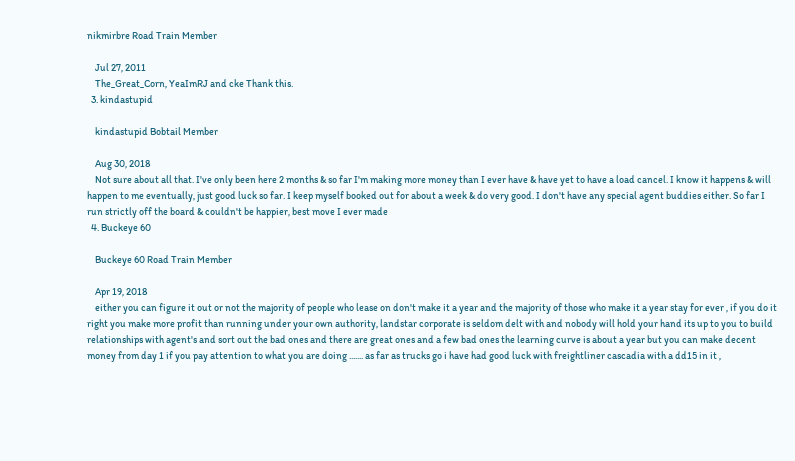nikmirbre Road Train Member

    Jul 27, 2011
    The_Great_Corn, YeaImRJ and cke Thank this.
  3. kindastupid

    kindastupid Bobtail Member

    Aug 30, 2018
    Not sure about all that. I've only been here 2 months & so far I'm making more money than I ever have & have yet to have a load cancel. I know it happens & will happen to me eventually, just good luck so far. I keep myself booked out for about a week & do very good. I don't have any special agent buddies either. So far I run strictly off the board & couldn't be happier, best move I ever made
  4. Buckeye 60

    Buckeye 60 Road Train Member

    Apr 19, 2018
    either you can figure it out or not the majority of people who lease on don't make it a year and the majority of those who make it a year stay for ever , if you do it right you make more profit than running under your own authority, landstar corporate is seldom delt with and nobody will hold your hand its up to you to build relationships with agent's and sort out the bad ones and there are great ones and a few bad ones the learning curve is about a year but you can make decent money from day 1 if you pay attention to what you are doing ....... as far as trucks go i have had good luck with freightliner cascadia with a dd15 in it ,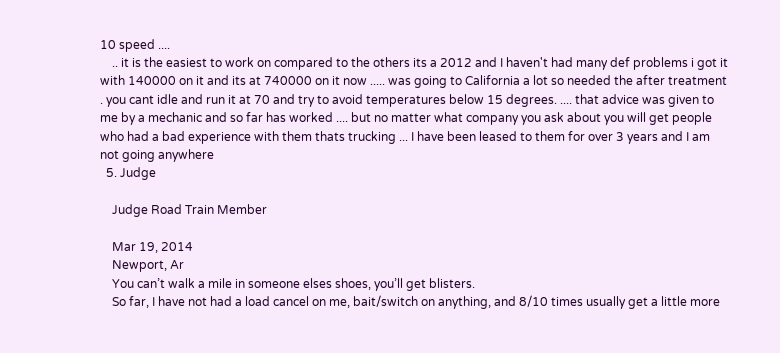10 speed ....
    .. it is the easiest to work on compared to the others its a 2012 and I haven't had many def problems i got it with 140000 on it and its at 740000 on it now ..... was going to California a lot so needed the after treatment . you cant idle and run it at 70 and try to avoid temperatures below 15 degrees. .... that advice was given to me by a mechanic and so far has worked .... but no matter what company you ask about you will get people who had a bad experience with them thats trucking ... I have been leased to them for over 3 years and I am not going anywhere
  5. Judge

    Judge Road Train Member

    Mar 19, 2014
    Newport, Ar
    You can’t walk a mile in someone elses shoes, you’ll get blisters.
    So far, I have not had a load cancel on me, bait/switch on anything, and 8/10 times usually get a little more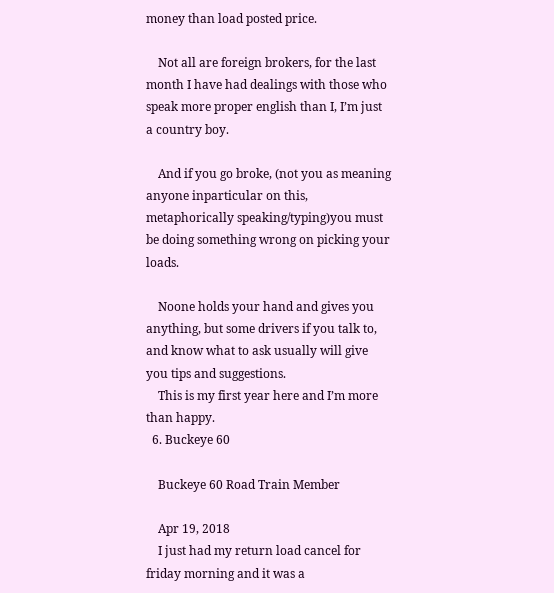money than load posted price.

    Not all are foreign brokers, for the last month I have had dealings with those who speak more proper english than I, I’m just a country boy.

    And if you go broke, (not you as meaning anyone inparticular on this, metaphorically speaking/typing)you must be doing something wrong on picking your loads.

    Noone holds your hand and gives you anything, but some drivers if you talk to, and know what to ask usually will give you tips and suggestions.
    This is my first year here and I’m more than happy.
  6. Buckeye 60

    Buckeye 60 Road Train Member

    Apr 19, 2018
    I just had my return load cancel for friday morning and it was a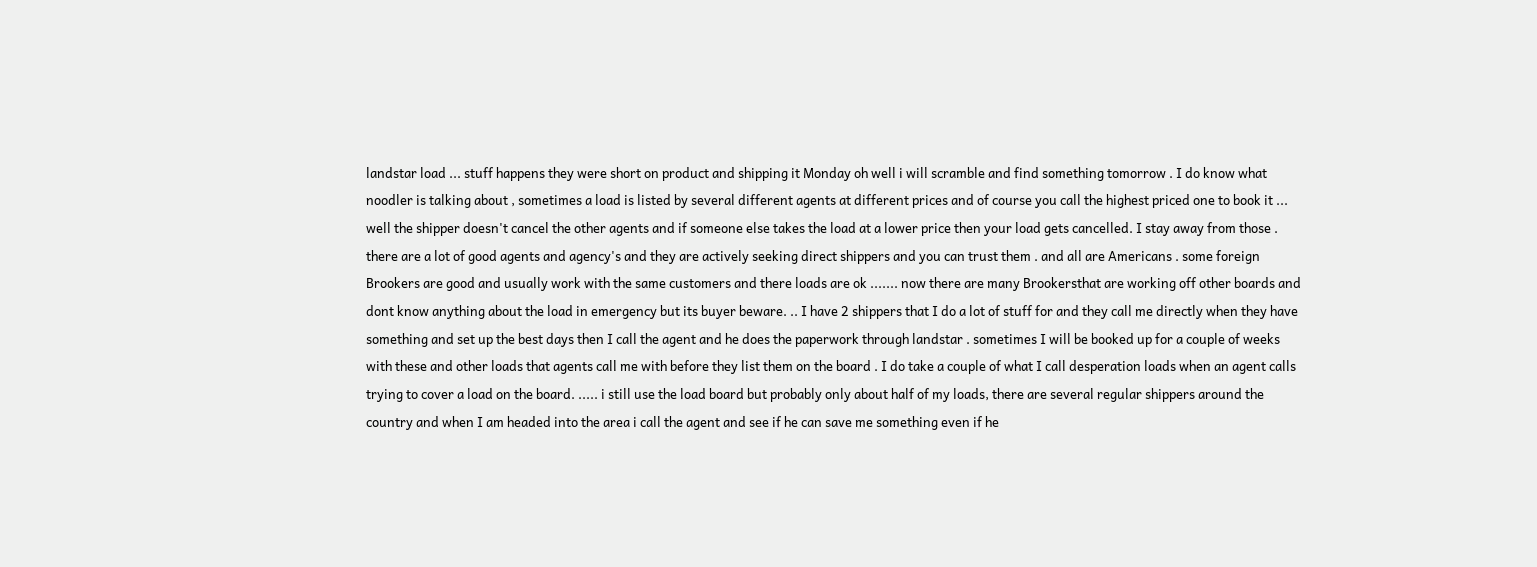landstar load ... stuff happens they were short on product and shipping it Monday oh well i will scramble and find something tomorrow . I do know what noodler is talking about , sometimes a load is listed by several different agents at different prices and of course you call the highest priced one to book it ... well the shipper doesn't cancel the other agents and if someone else takes the load at a lower price then your load gets cancelled. I stay away from those . there are a lot of good agents and agency's and they are actively seeking direct shippers and you can trust them . and all are Americans . some foreign Brookers are good and usually work with the same customers and there loads are ok ....... now there are many Brookersthat are working off other boards and dont know anything about the load in emergency but its buyer beware. .. I have 2 shippers that I do a lot of stuff for and they call me directly when they have something and set up the best days then I call the agent and he does the paperwork through landstar . sometimes I will be booked up for a couple of weeks with these and other loads that agents call me with before they list them on the board . I do take a couple of what I call desperation loads when an agent calls trying to cover a load on the board. ..... i still use the load board but probably only about half of my loads, there are several regular shippers around the country and when I am headed into the area i call the agent and see if he can save me something even if he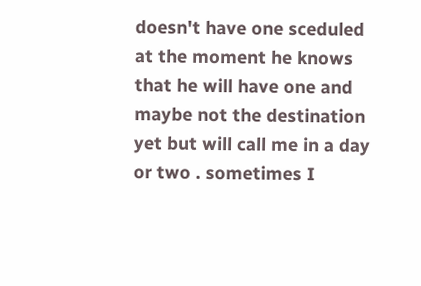doesn't have one sceduled at the moment he knows that he will have one and maybe not the destination yet but will call me in a day or two . sometimes I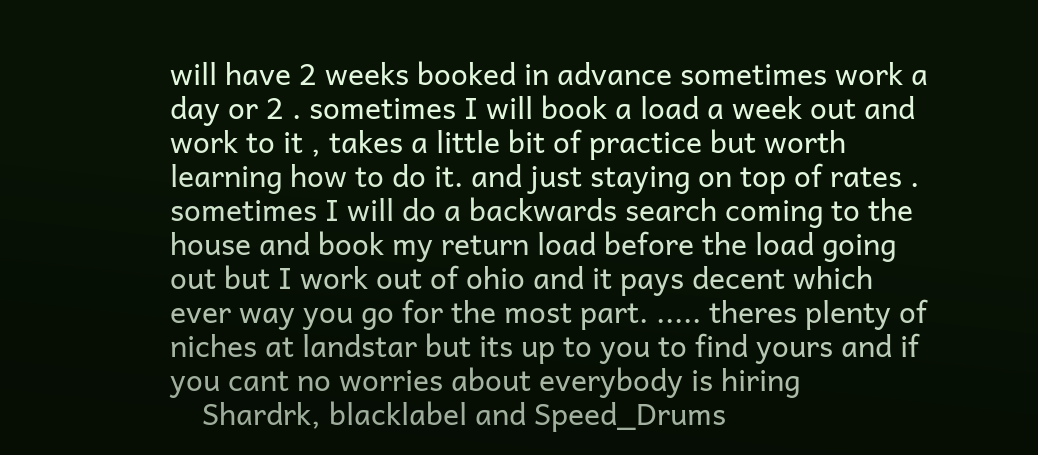will have 2 weeks booked in advance sometimes work a day or 2 . sometimes I will book a load a week out and work to it , takes a little bit of practice but worth learning how to do it. and just staying on top of rates . sometimes I will do a backwards search coming to the house and book my return load before the load going out but I work out of ohio and it pays decent which ever way you go for the most part. ..... theres plenty of niches at landstar but its up to you to find yours and if you cant no worries about everybody is hiring
    Shardrk, blacklabel and Speed_Drums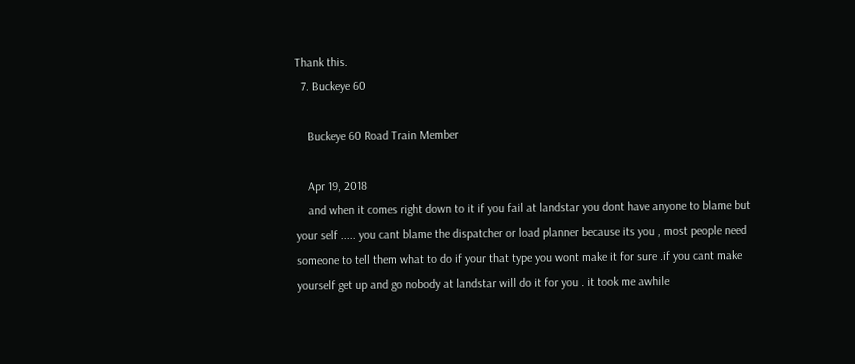Thank this.
  7. Buckeye 60

    Buckeye 60 Road Train Member

    Apr 19, 2018
    and when it comes right down to it if you fail at landstar you dont have anyone to blame but your self ..... you cant blame the dispatcher or load planner because its you , most people need someone to tell them what to do if your that type you wont make it for sure .if you cant make yourself get up and go nobody at landstar will do it for you . it took me awhile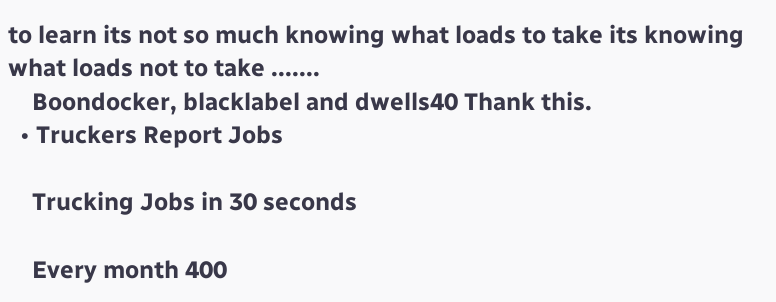to learn its not so much knowing what loads to take its knowing what loads not to take .......
    Boondocker, blacklabel and dwells40 Thank this.
  • Truckers Report Jobs

    Trucking Jobs in 30 seconds

    Every month 400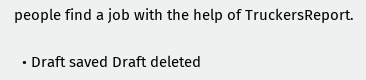people find a job with the help of TruckersReport.

  • Draft saved Draft deleted